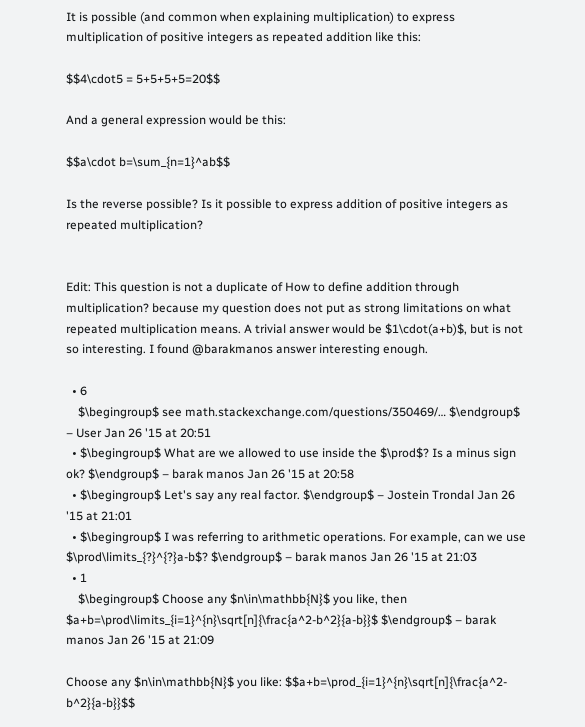It is possible (and common when explaining multiplication) to express multiplication of positive integers as repeated addition like this:

$$4\cdot5 = 5+5+5+5=20$$

And a general expression would be this:

$$a\cdot b=\sum_{n=1}^ab$$

Is the reverse possible? Is it possible to express addition of positive integers as repeated multiplication?


Edit: This question is not a duplicate of How to define addition through multiplication? because my question does not put as strong limitations on what repeated multiplication means. A trivial answer would be $1\cdot(a+b)$, but is not so interesting. I found @barakmanos answer interesting enough.

  • 6
    $\begingroup$ see math.stackexchange.com/questions/350469/… $\endgroup$ – User Jan 26 '15 at 20:51
  • $\begingroup$ What are we allowed to use inside the $\prod$? Is a minus sign ok? $\endgroup$ – barak manos Jan 26 '15 at 20:58
  • $\begingroup$ Let's say any real factor. $\endgroup$ – Jostein Trondal Jan 26 '15 at 21:01
  • $\begingroup$ I was referring to arithmetic operations. For example, can we use $\prod\limits_{?}^{?}a-b$? $\endgroup$ – barak manos Jan 26 '15 at 21:03
  • 1
    $\begingroup$ Choose any $n\in\mathbb{N}$ you like, then $a+b=\prod\limits_{i=1}^{n}\sqrt[n]{\frac{a^2-b^2}{a-b}}$ $\endgroup$ – barak manos Jan 26 '15 at 21:09

Choose any $n\in\mathbb{N}$ you like: $$a+b=\prod_{i=1}^{n}\sqrt[n]{\frac{a^2-b^2}{a-b}}$$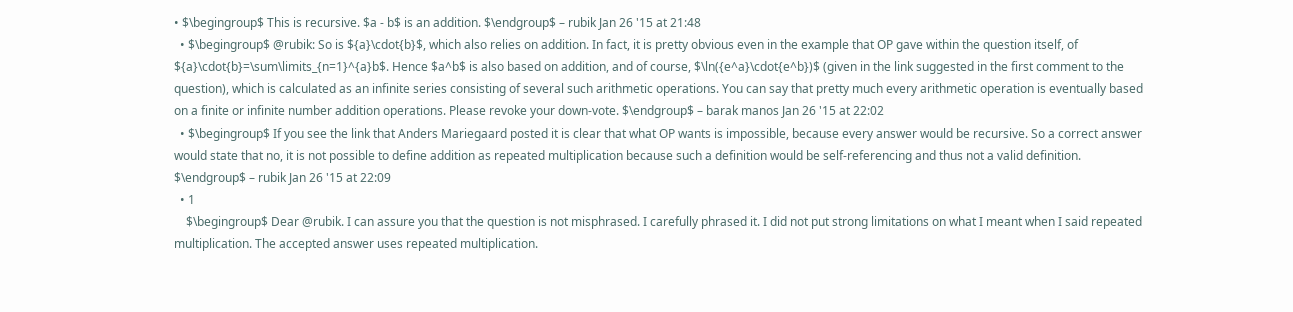• $\begingroup$ This is recursive. $a - b$ is an addition. $\endgroup$ – rubik Jan 26 '15 at 21:48
  • $\begingroup$ @rubik: So is ${a}\cdot{b}$, which also relies on addition. In fact, it is pretty obvious even in the example that OP gave within the question itself, of ${a}\cdot{b}=\sum\limits_{n=1}^{a}b$. Hence $a^b$ is also based on addition, and of course, $\ln({e^a}\cdot{e^b})$ (given in the link suggested in the first comment to the question), which is calculated as an infinite series consisting of several such arithmetic operations. You can say that pretty much every arithmetic operation is eventually based on a finite or infinite number addition operations. Please revoke your down-vote. $\endgroup$ – barak manos Jan 26 '15 at 22:02
  • $\begingroup$ If you see the link that Anders Mariegaard posted it is clear that what OP wants is impossible, because every answer would be recursive. So a correct answer would state that no, it is not possible to define addition as repeated multiplication because such a definition would be self-referencing and thus not a valid definition. $\endgroup$ – rubik Jan 26 '15 at 22:09
  • 1
    $\begingroup$ Dear @rubik. I can assure you that the question is not misphrased. I carefully phrased it. I did not put strong limitations on what I meant when I said repeated multiplication. The accepted answer uses repeated multiplication.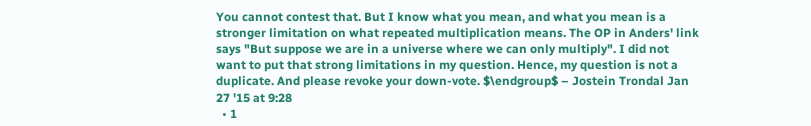You cannot contest that. But I know what you mean, and what you mean is a stronger limitation on what repeated multiplication means. The OP in Anders' link says "But suppose we are in a universe where we can only multiply". I did not want to put that strong limitations in my question. Hence, my question is not a duplicate. And please revoke your down-vote. $\endgroup$ – Jostein Trondal Jan 27 '15 at 9:28
  • 1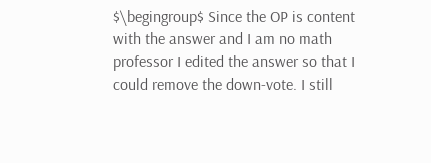$\begingroup$ Since the OP is content with the answer and I am no math professor I edited the answer so that I could remove the down-vote. I still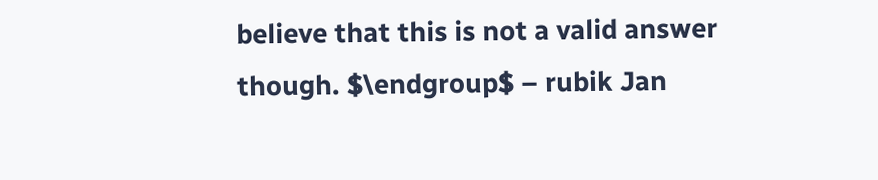believe that this is not a valid answer though. $\endgroup$ – rubik Jan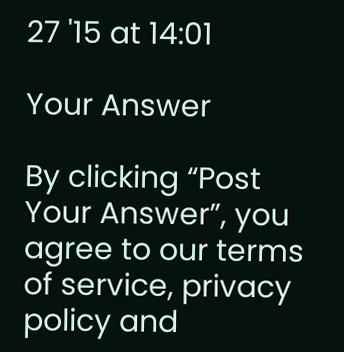27 '15 at 14:01

Your Answer

By clicking “Post Your Answer”, you agree to our terms of service, privacy policy and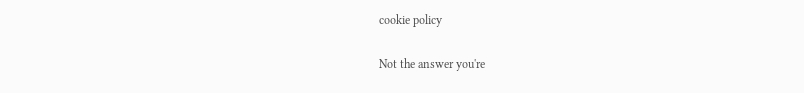cookie policy

Not the answer you're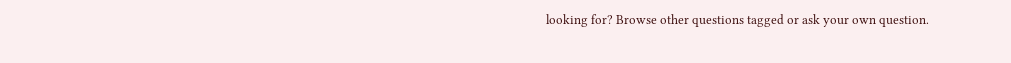looking for? Browse other questions tagged or ask your own question.